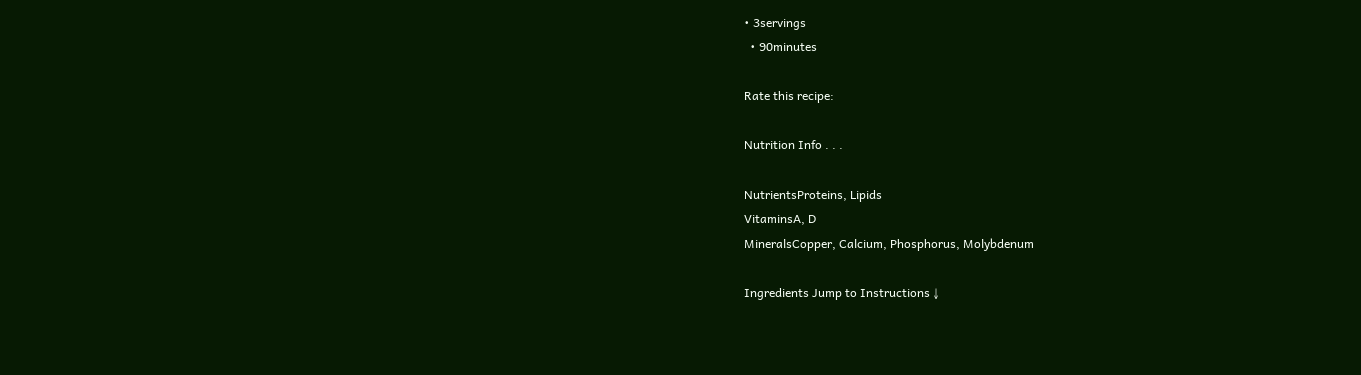• 3servings
  • 90minutes

Rate this recipe:

Nutrition Info . . .

NutrientsProteins, Lipids
VitaminsA, D
MineralsCopper, Calcium, Phosphorus, Molybdenum

Ingredients Jump to Instructions ↓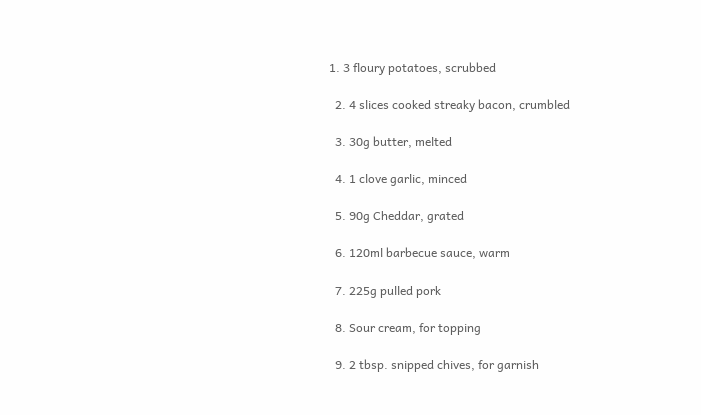1. 3 floury potatoes, scrubbed

  2. 4 slices cooked streaky bacon, crumbled

  3. 30g butter, melted

  4. 1 clove garlic, minced

  5. 90g Cheddar, grated

  6. 120ml barbecue sauce, warm

  7. 225g pulled pork

  8. Sour cream, for topping

  9. 2 tbsp. snipped chives, for garnish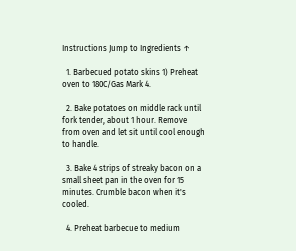Instructions Jump to Ingredients ↑

  1. Barbecued potato skins 1) Preheat oven to 180C/Gas Mark 4.

  2. Bake potatoes on middle rack until fork tender, about 1 hour. Remove from oven and let sit until cool enough to handle.

  3. Bake 4 strips of streaky bacon on a small sheet pan in the oven for 15 minutes. Crumble bacon when it's cooled.

  4. Preheat barbecue to medium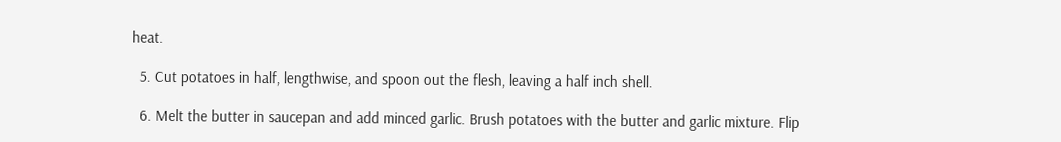heat.

  5. Cut potatoes in half, lengthwise, and spoon out the flesh, leaving a half inch shell.

  6. Melt the butter in saucepan and add minced garlic. Brush potatoes with the butter and garlic mixture. Flip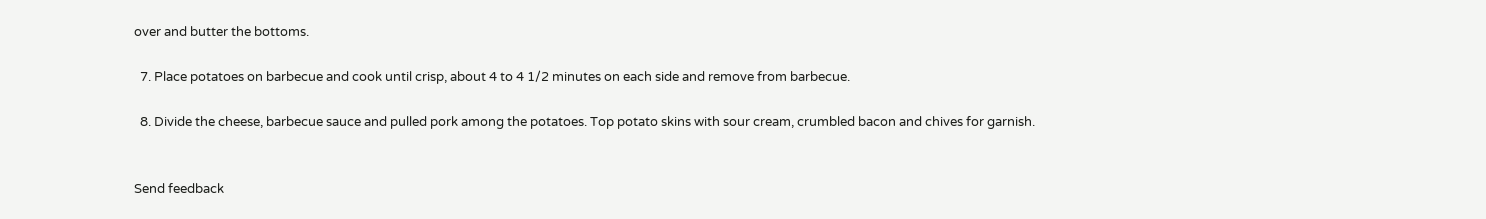over and butter the bottoms.

  7. Place potatoes on barbecue and cook until crisp, about 4 to 4 1/2 minutes on each side and remove from barbecue.

  8. Divide the cheese, barbecue sauce and pulled pork among the potatoes. Top potato skins with sour cream, crumbled bacon and chives for garnish.


Send feedback